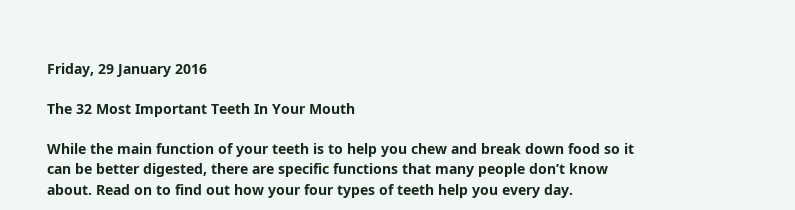Friday, 29 January 2016

The 32 Most Important Teeth In Your Mouth

While the main function of your teeth is to help you chew and break down food so it can be better digested, there are specific functions that many people don’t know about. Read on to find out how your four types of teeth help you every day.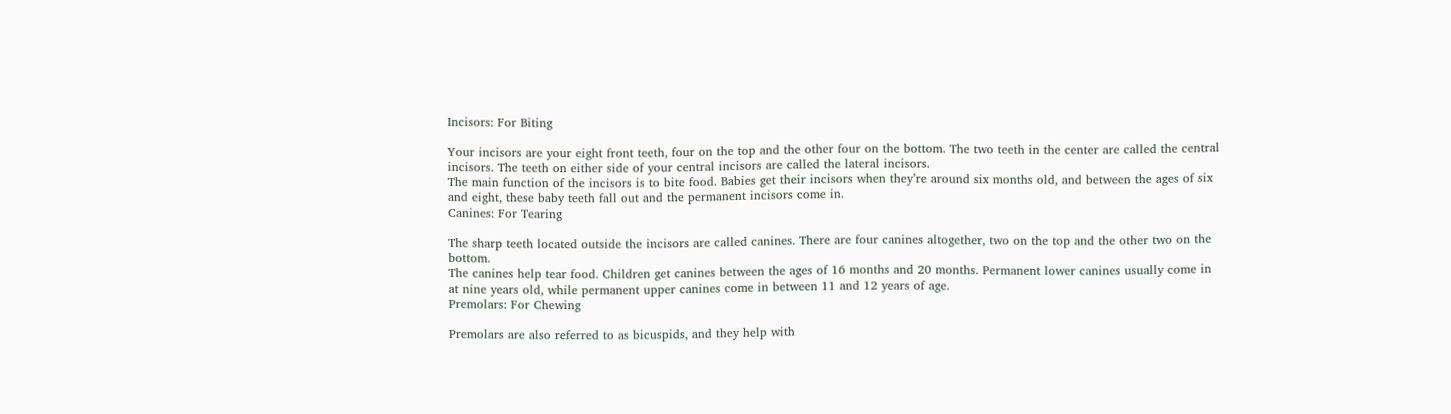Incisors: For Biting

Your incisors are your eight front teeth, four on the top and the other four on the bottom. The two teeth in the center are called the central incisors. The teeth on either side of your central incisors are called the lateral incisors.
The main function of the incisors is to bite food. Babies get their incisors when they’re around six months old, and between the ages of six and eight, these baby teeth fall out and the permanent incisors come in.
Canines: For Tearing

The sharp teeth located outside the incisors are called canines. There are four canines altogether, two on the top and the other two on the bottom.
The canines help tear food. Children get canines between the ages of 16 months and 20 months. Permanent lower canines usually come in at nine years old, while permanent upper canines come in between 11 and 12 years of age.
Premolars: For Chewing

Premolars are also referred to as bicuspids, and they help with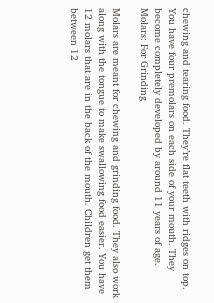chewing and tearing food. They’re flat teeth with ridges on top. You have four premolars on each side of your mouth. They become completely developed by around 11 years of age.
Molars: For Grinding

Molars are meant for chewing and grinding food. They also work along with the tongue to make swallowing food easier. You have 12 molars that are in the back of the mouth. Children get them between 12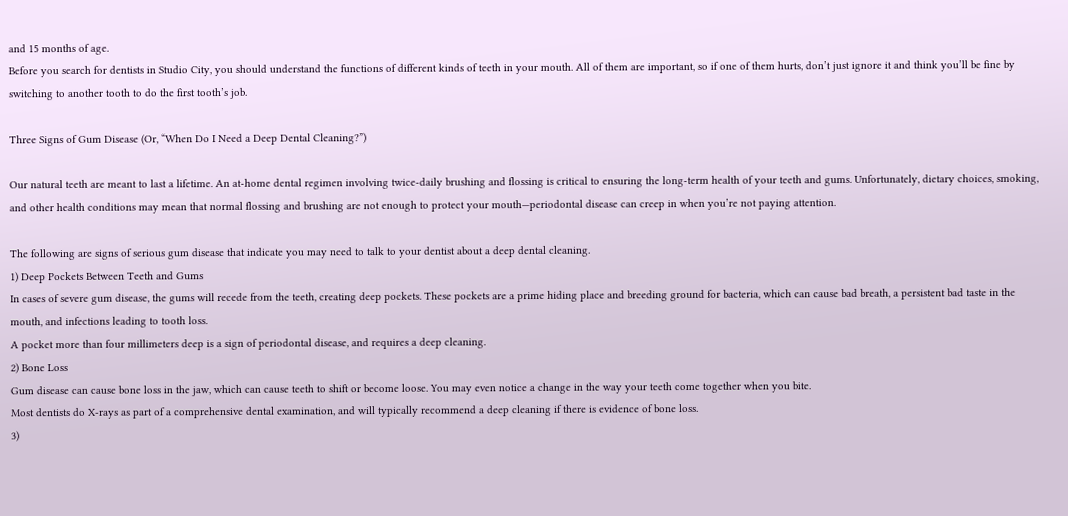and 15 months of age.
Before you search for dentists in Studio City, you should understand the functions of different kinds of teeth in your mouth. All of them are important, so if one of them hurts, don’t just ignore it and think you’ll be fine by switching to another tooth to do the first tooth’s job.

Three Signs of Gum Disease (Or, “When Do I Need a Deep Dental Cleaning?”)

Our natural teeth are meant to last a lifetime. An at-home dental regimen involving twice-daily brushing and flossing is critical to ensuring the long-term health of your teeth and gums. Unfortunately, dietary choices, smoking, and other health conditions may mean that normal flossing and brushing are not enough to protect your mouth—periodontal disease can creep in when you’re not paying attention.

The following are signs of serious gum disease that indicate you may need to talk to your dentist about a deep dental cleaning.
1) Deep Pockets Between Teeth and Gums
In cases of severe gum disease, the gums will recede from the teeth, creating deep pockets. These pockets are a prime hiding place and breeding ground for bacteria, which can cause bad breath, a persistent bad taste in the mouth, and infections leading to tooth loss.
A pocket more than four millimeters deep is a sign of periodontal disease, and requires a deep cleaning.
2) Bone Loss
Gum disease can cause bone loss in the jaw, which can cause teeth to shift or become loose. You may even notice a change in the way your teeth come together when you bite.
Most dentists do X-rays as part of a comprehensive dental examination, and will typically recommend a deep cleaning if there is evidence of bone loss.
3)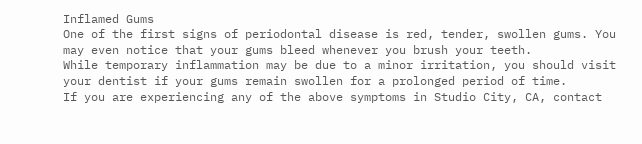Inflamed Gums
One of the first signs of periodontal disease is red, tender, swollen gums. You may even notice that your gums bleed whenever you brush your teeth.
While temporary inflammation may be due to a minor irritation, you should visit your dentist if your gums remain swollen for a prolonged period of time.
If you are experiencing any of the above symptoms in Studio City, CA, contact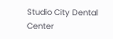Studio City Dental Center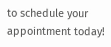to schedule your appointment today!